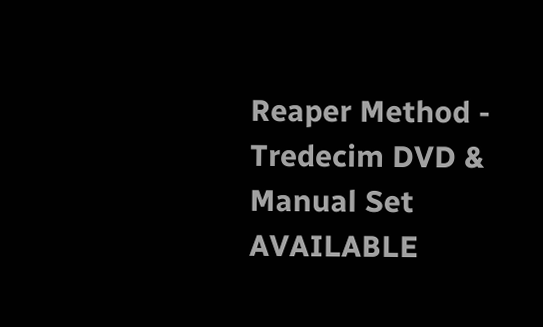Reaper Method - Tredecim DVD & Manual Set AVAILABLE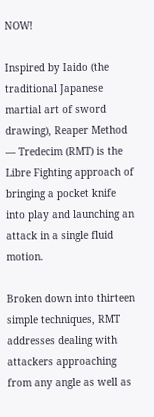NOW!

Inspired by Iaido (the traditional Japanese martial art of sword drawing), Reaper Method — Tredecim (RMT) is the Libre Fighting approach of bringing a pocket knife into play and launching an attack in a single fluid motion.

Broken down into thirteen simple techniques, RMT addresses dealing with attackers approaching from any angle as well as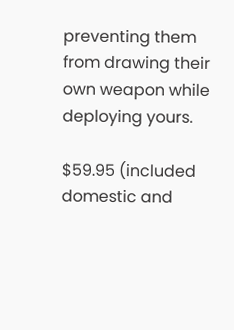preventing them from drawing their own weapon while deploying yours.

$59.95 (included domestic and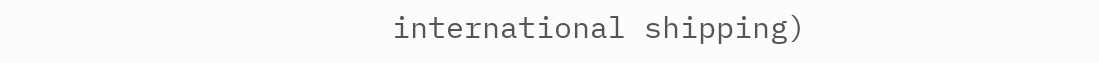international shipping)